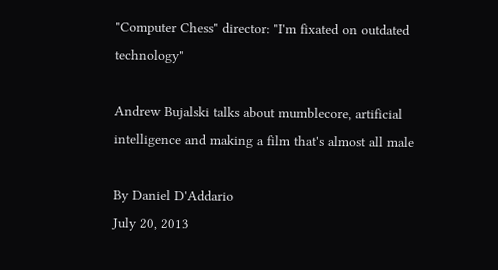"Computer Chess" director: "I'm fixated on outdated technology"

Andrew Bujalski talks about mumblecore, artificial intelligence and making a film that's almost all male

By Daniel D'Addario
July 20, 2013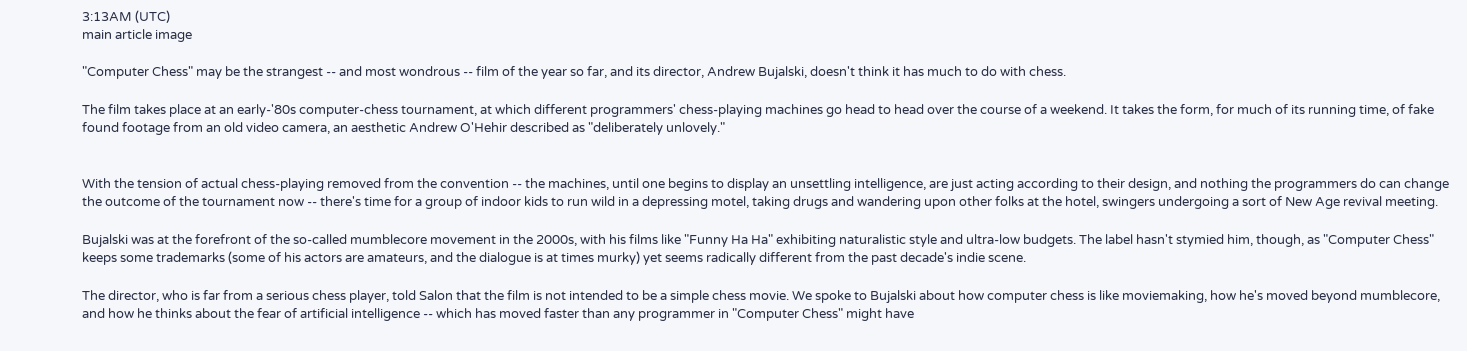3:13AM (UTC)
main article image

"Computer Chess" may be the strangest -- and most wondrous -- film of the year so far, and its director, Andrew Bujalski, doesn't think it has much to do with chess.

The film takes place at an early-'80s computer-chess tournament, at which different programmers' chess-playing machines go head to head over the course of a weekend. It takes the form, for much of its running time, of fake found footage from an old video camera, an aesthetic Andrew O'Hehir described as "deliberately unlovely."


With the tension of actual chess-playing removed from the convention -- the machines, until one begins to display an unsettling intelligence, are just acting according to their design, and nothing the programmers do can change the outcome of the tournament now -- there's time for a group of indoor kids to run wild in a depressing motel, taking drugs and wandering upon other folks at the hotel, swingers undergoing a sort of New Age revival meeting.

Bujalski was at the forefront of the so-called mumblecore movement in the 2000s, with his films like "Funny Ha Ha" exhibiting naturalistic style and ultra-low budgets. The label hasn't stymied him, though, as "Computer Chess" keeps some trademarks (some of his actors are amateurs, and the dialogue is at times murky) yet seems radically different from the past decade's indie scene.

The director, who is far from a serious chess player, told Salon that the film is not intended to be a simple chess movie. We spoke to Bujalski about how computer chess is like moviemaking, how he's moved beyond mumblecore, and how he thinks about the fear of artificial intelligence -- which has moved faster than any programmer in "Computer Chess" might have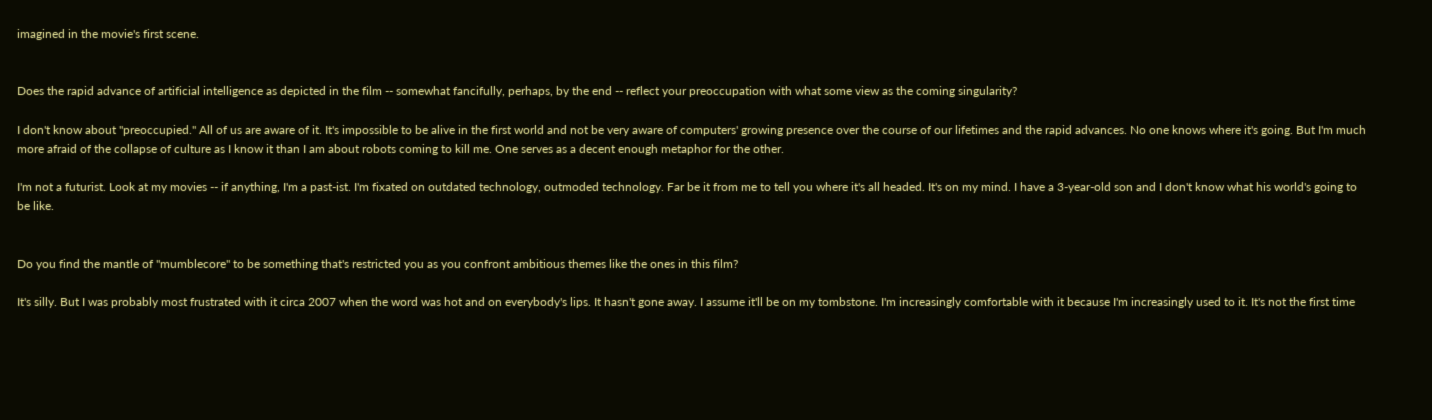imagined in the movie's first scene.


Does the rapid advance of artificial intelligence as depicted in the film -- somewhat fancifully, perhaps, by the end -- reflect your preoccupation with what some view as the coming singularity?

I don't know about "preoccupied." All of us are aware of it. It's impossible to be alive in the first world and not be very aware of computers' growing presence over the course of our lifetimes and the rapid advances. No one knows where it's going. But I'm much more afraid of the collapse of culture as I know it than I am about robots coming to kill me. One serves as a decent enough metaphor for the other.

I'm not a futurist. Look at my movies -- if anything, I'm a past-ist. I'm fixated on outdated technology, outmoded technology. Far be it from me to tell you where it's all headed. It's on my mind. I have a 3-year-old son and I don't know what his world's going to be like.


Do you find the mantle of "mumblecore" to be something that's restricted you as you confront ambitious themes like the ones in this film?

It's silly. But I was probably most frustrated with it circa 2007 when the word was hot and on everybody's lips. It hasn't gone away. I assume it'll be on my tombstone. I'm increasingly comfortable with it because I'm increasingly used to it. It's not the first time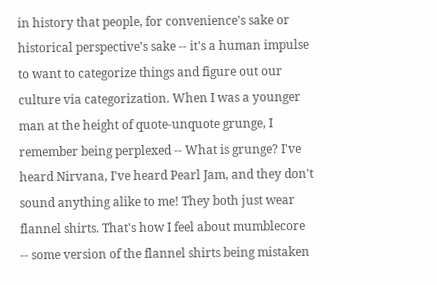in history that people, for convenience's sake or historical perspective's sake -- it's a human impulse to want to categorize things and figure out our culture via categorization. When I was a younger man at the height of quote-unquote grunge, I remember being perplexed -- What is grunge? I've heard Nirvana, I've heard Pearl Jam, and they don't sound anything alike to me! They both just wear flannel shirts. That's how I feel about mumblecore -- some version of the flannel shirts being mistaken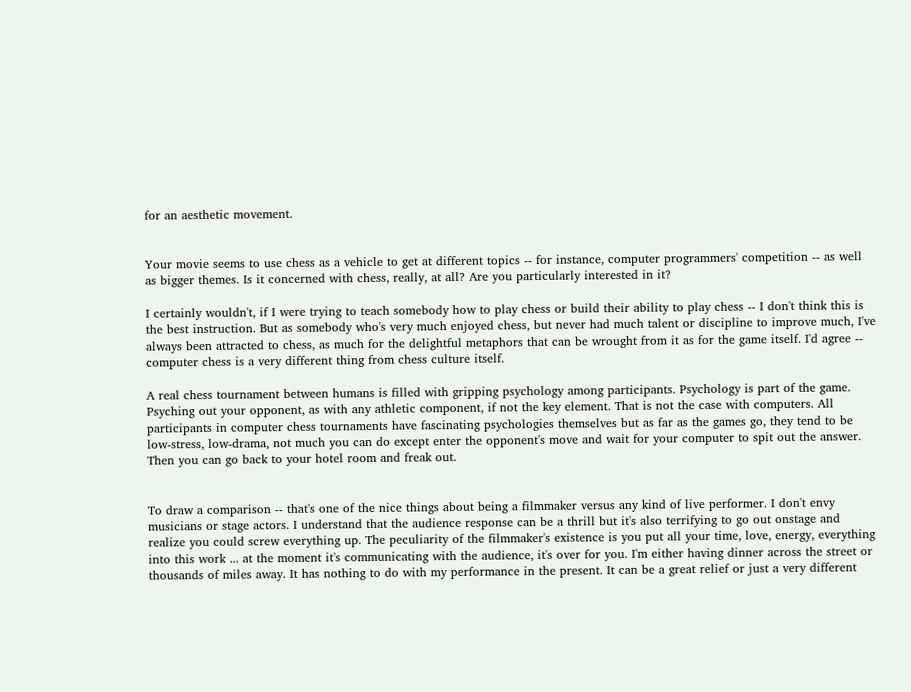for an aesthetic movement.


Your movie seems to use chess as a vehicle to get at different topics -- for instance, computer programmers' competition -- as well as bigger themes. Is it concerned with chess, really, at all? Are you particularly interested in it?

I certainly wouldn't, if I were trying to teach somebody how to play chess or build their ability to play chess -- I don't think this is the best instruction. But as somebody who's very much enjoyed chess, but never had much talent or discipline to improve much, I've always been attracted to chess, as much for the delightful metaphors that can be wrought from it as for the game itself. I'd agree -- computer chess is a very different thing from chess culture itself.

A real chess tournament between humans is filled with gripping psychology among participants. Psychology is part of the game. Psyching out your opponent, as with any athletic component, if not the key element. That is not the case with computers. All participants in computer chess tournaments have fascinating psychologies themselves but as far as the games go, they tend to be low-stress, low-drama, not much you can do except enter the opponent's move and wait for your computer to spit out the answer. Then you can go back to your hotel room and freak out.


To draw a comparison -- that's one of the nice things about being a filmmaker versus any kind of live performer. I don't envy musicians or stage actors. I understand that the audience response can be a thrill but it's also terrifying to go out onstage and realize you could screw everything up. The peculiarity of the filmmaker's existence is you put all your time, love, energy, everything into this work ... at the moment it's communicating with the audience, it's over for you. I'm either having dinner across the street or thousands of miles away. It has nothing to do with my performance in the present. It can be a great relief or just a very different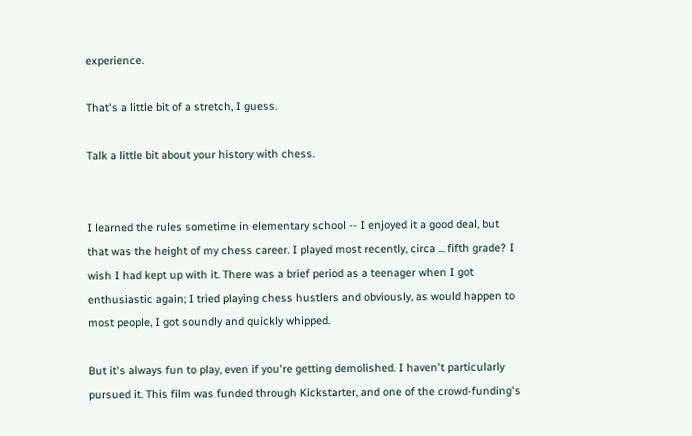experience.

That's a little bit of a stretch, I guess.

Talk a little bit about your history with chess.


I learned the rules sometime in elementary school -- I enjoyed it a good deal, but that was the height of my chess career. I played most recently, circa ... fifth grade? I wish I had kept up with it. There was a brief period as a teenager when I got enthusiastic again; I tried playing chess hustlers and obviously, as would happen to most people, I got soundly and quickly whipped.

But it's always fun to play, even if you're getting demolished. I haven't particularly pursued it. This film was funded through Kickstarter, and one of the crowd-funding's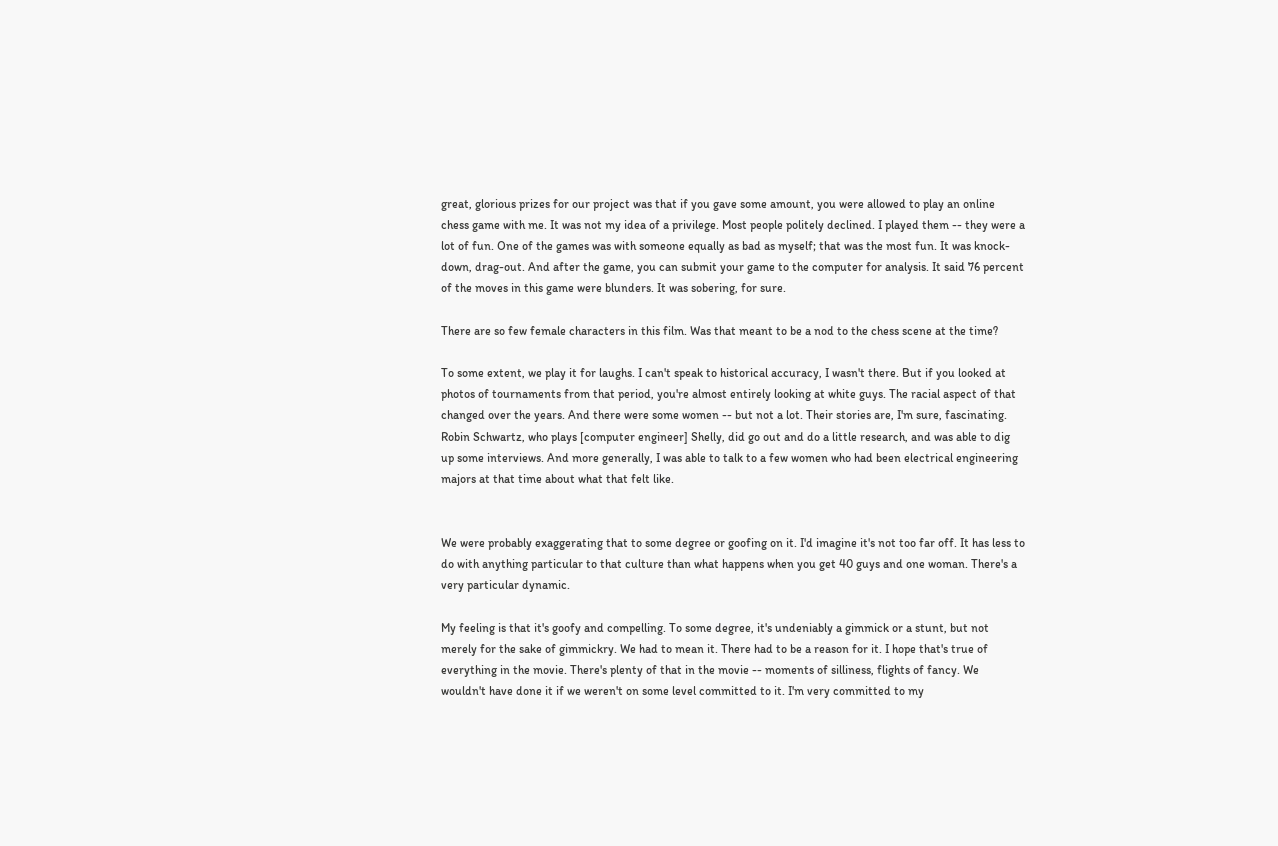great, glorious prizes for our project was that if you gave some amount, you were allowed to play an online chess game with me. It was not my idea of a privilege. Most people politely declined. I played them -- they were a lot of fun. One of the games was with someone equally as bad as myself; that was the most fun. It was knock-down, drag-out. And after the game, you can submit your game to the computer for analysis. It said 76 percent of the moves in this game were blunders. It was sobering, for sure.

There are so few female characters in this film. Was that meant to be a nod to the chess scene at the time?

To some extent, we play it for laughs. I can't speak to historical accuracy, I wasn't there. But if you looked at photos of tournaments from that period, you're almost entirely looking at white guys. The racial aspect of that changed over the years. And there were some women -- but not a lot. Their stories are, I'm sure, fascinating. Robin Schwartz, who plays [computer engineer] Shelly, did go out and do a little research, and was able to dig up some interviews. And more generally, I was able to talk to a few women who had been electrical engineering majors at that time about what that felt like.


We were probably exaggerating that to some degree or goofing on it. I'd imagine it's not too far off. It has less to do with anything particular to that culture than what happens when you get 40 guys and one woman. There's a very particular dynamic.

My feeling is that it's goofy and compelling. To some degree, it's undeniably a gimmick or a stunt, but not merely for the sake of gimmickry. We had to mean it. There had to be a reason for it. I hope that's true of everything in the movie. There's plenty of that in the movie -- moments of silliness, flights of fancy. We wouldn't have done it if we weren't on some level committed to it. I'm very committed to my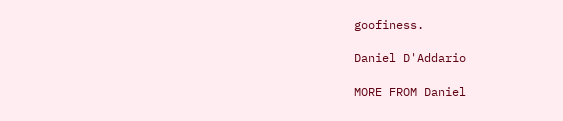goofiness.

Daniel D'Addario

MORE FROM Daniel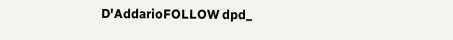D'AddarioFOLLOW dpd_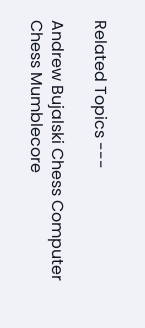Related Topics ---

Andrew Bujalski Chess Computer Chess Mumblecore